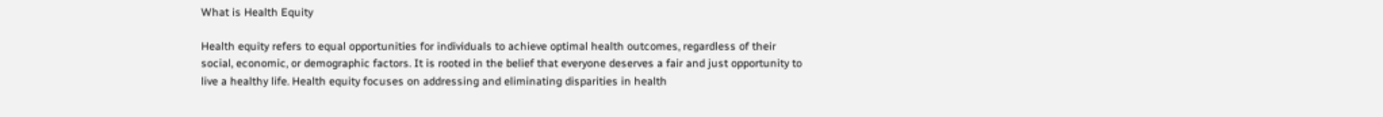What is Health Equity

Health equity refers to equal opportunities for individuals to achieve optimal health outcomes, regardless of their social, economic, or demographic factors. It is rooted in the belief that everyone deserves a fair and just opportunity to live a healthy life. Health equity focuses on addressing and eliminating disparities in health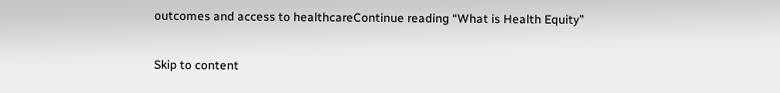outcomes and access to healthcareContinue reading “What is Health Equity”

Skip to content